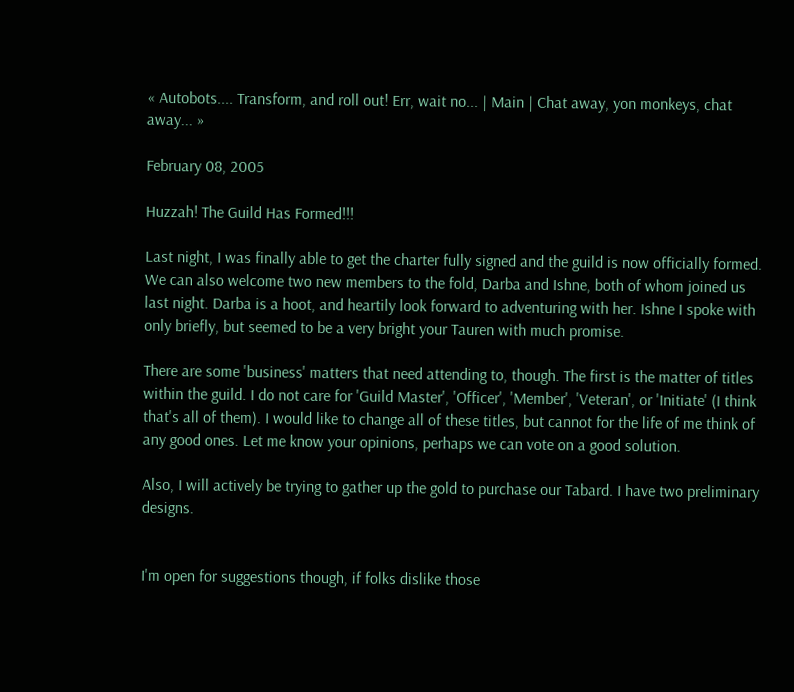« Autobots.... Transform, and roll out! Err, wait no... | Main | Chat away, yon monkeys, chat away... »

February 08, 2005

Huzzah! The Guild Has Formed!!!

Last night, I was finally able to get the charter fully signed and the guild is now officially formed. We can also welcome two new members to the fold, Darba and Ishne, both of whom joined us last night. Darba is a hoot, and heartily look forward to adventuring with her. Ishne I spoke with only briefly, but seemed to be a very bright your Tauren with much promise.

There are some 'business' matters that need attending to, though. The first is the matter of titles within the guild. I do not care for 'Guild Master', 'Officer', 'Member', 'Veteran', or 'Initiate' (I think that's all of them). I would like to change all of these titles, but cannot for the life of me think of any good ones. Let me know your opinions, perhaps we can vote on a good solution.

Also, I will actively be trying to gather up the gold to purchase our Tabard. I have two preliminary designs.


I'm open for suggestions though, if folks dislike those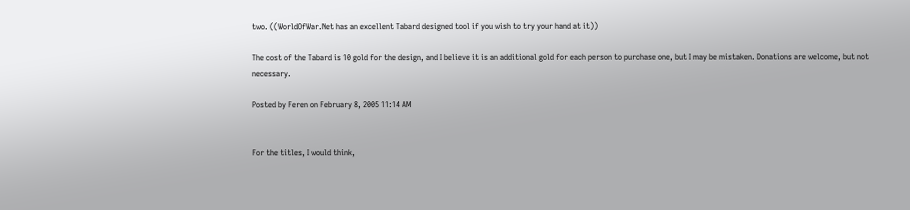two. ((WorldOfWar.Net has an excellent Tabard designed tool if you wish to try your hand at it))

The cost of the Tabard is 10 gold for the design, and I believe it is an additional gold for each person to purchase one, but I may be mistaken. Donations are welcome, but not necessary.

Posted by Feren on February 8, 2005 11:14 AM


For the titles, I would think,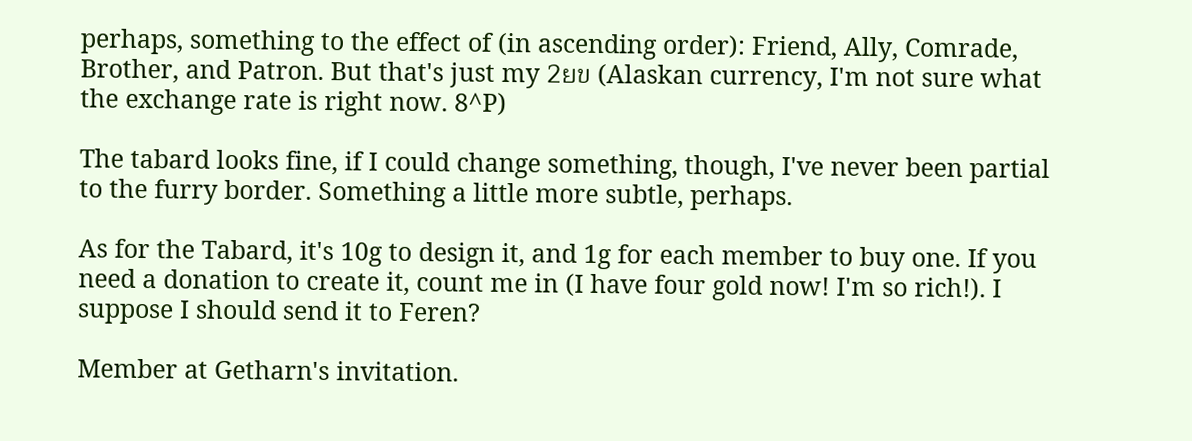perhaps, something to the effect of (in ascending order): Friend, Ally, Comrade, Brother, and Patron. But that's just my 2ยข (Alaskan currency, I'm not sure what the exchange rate is right now. 8^P)

The tabard looks fine, if I could change something, though, I've never been partial to the furry border. Something a little more subtle, perhaps.

As for the Tabard, it's 10g to design it, and 1g for each member to buy one. If you need a donation to create it, count me in (I have four gold now! I'm so rich!). I suppose I should send it to Feren?

Member at Getharn's invitation.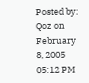Posted by: Qoz on February 8, 2005 05:12 PM